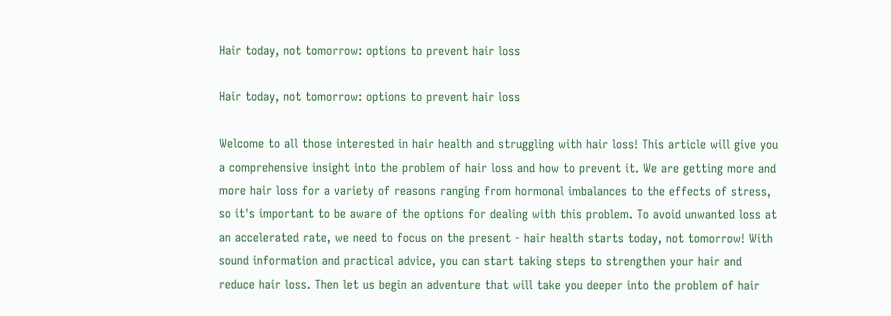Hair today, not tomorrow: options to prevent hair loss

Hair today, not tomorrow: options to prevent hair loss

Welcome to all those interested in hair health and struggling with hair loss! This article will give you a comprehensive insight into the problem of hair loss and how to prevent it. We are getting more and more hair loss for a variety of reasons ranging from hormonal imbalances to the effects of stress, so it's important to be aware of the options for dealing with this problem. To avoid unwanted loss at an accelerated rate, we need to focus on the present - hair health starts today, not tomorrow! With sound information and practical advice, you can start taking steps to strengthen your hair and reduce hair loss. Then let us begin an adventure that will take you deeper into the problem of hair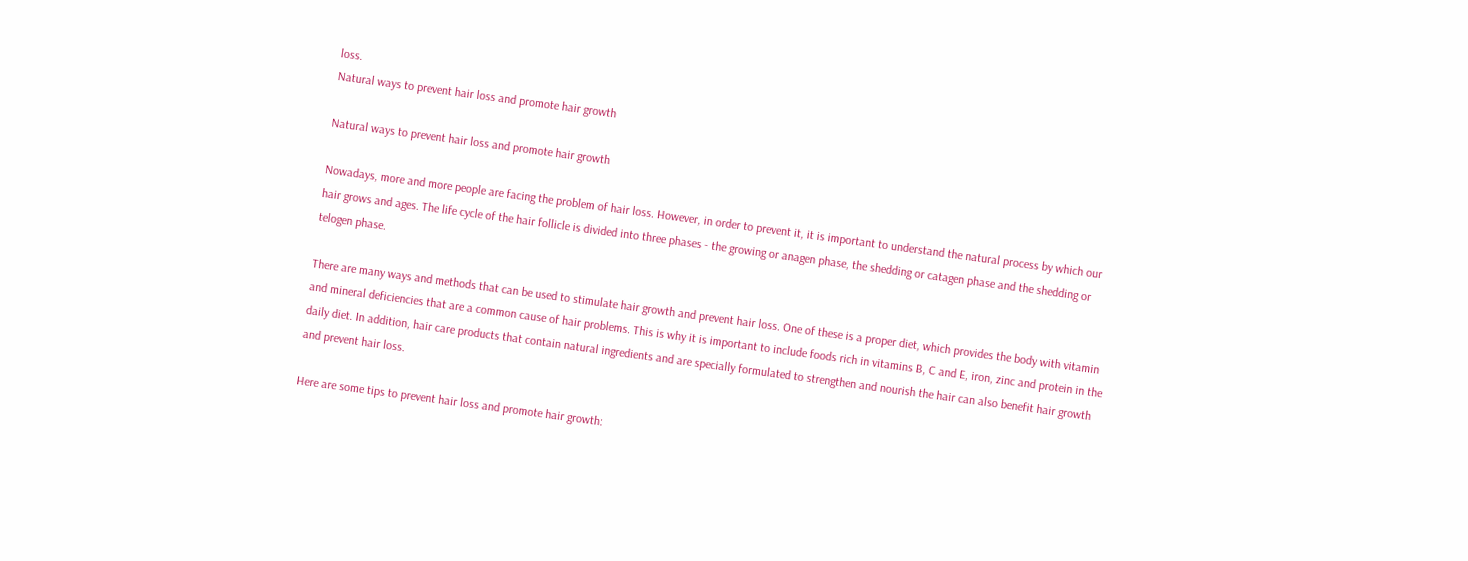loss.
Natural ways to prevent hair loss and promote hair growth

Natural ways to prevent hair loss and promote hair growth

Nowadays, more and more people are facing the problem of hair loss. However, in order to prevent it, it is important to understand the natural process by which our hair grows and ages. The life cycle of the hair follicle is divided into three phases - the growing or anagen phase, the shedding or catagen phase and the shedding or telogen phase.

There are many ways and methods that can be used to stimulate hair growth and prevent hair loss. One of these is a proper diet, which provides the body with vitamin and mineral deficiencies that are a common cause of hair problems. This is why it is important to include foods rich in vitamins B, C and E, iron, zinc and protein in the daily diet. In addition, hair care products that contain natural ingredients and are specially formulated to strengthen and nourish the hair can also benefit hair growth and prevent hair loss.

Here are some tips to prevent hair loss and promote hair growth: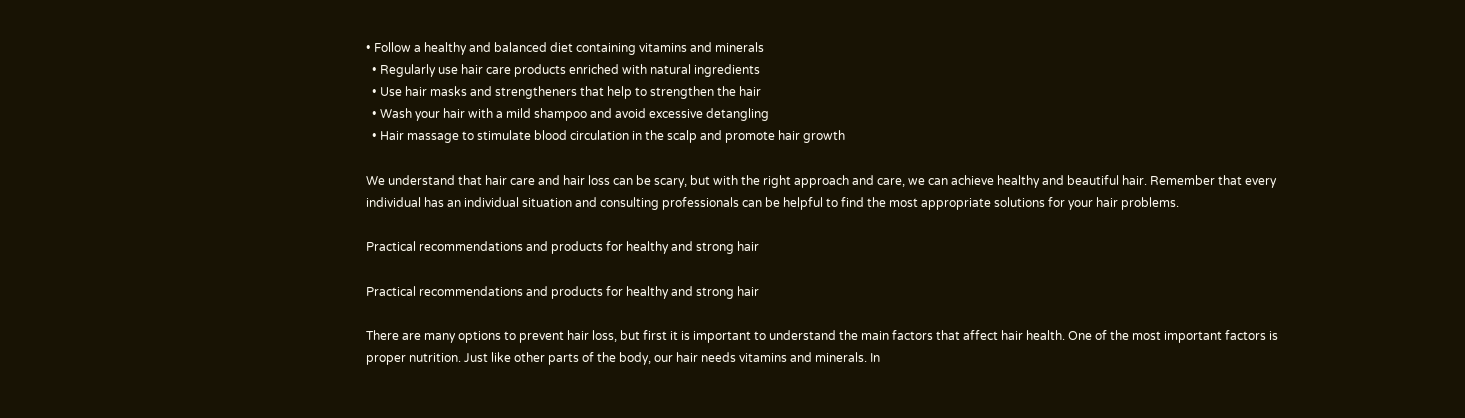• Follow a healthy and balanced diet containing vitamins and minerals
  • Regularly use hair care products enriched with natural ingredients
  • Use hair masks and strengtheners that help to strengthen the hair
  • Wash your hair with a mild shampoo and avoid excessive detangling
  • Hair massage to stimulate blood circulation in the scalp and promote hair growth

We understand that hair care and hair loss can be scary, but with the right approach and care, we can achieve healthy and beautiful hair. Remember that every individual has an individual situation and consulting professionals can be helpful to find the most appropriate solutions for your hair problems.

Practical recommendations and products for healthy and strong hair

Practical recommendations and products for healthy and strong hair

There are many options to prevent hair loss, but first it is important to understand the main factors that affect hair health. One of the most important factors is proper nutrition. Just like other parts of the body, our hair needs vitamins and minerals. In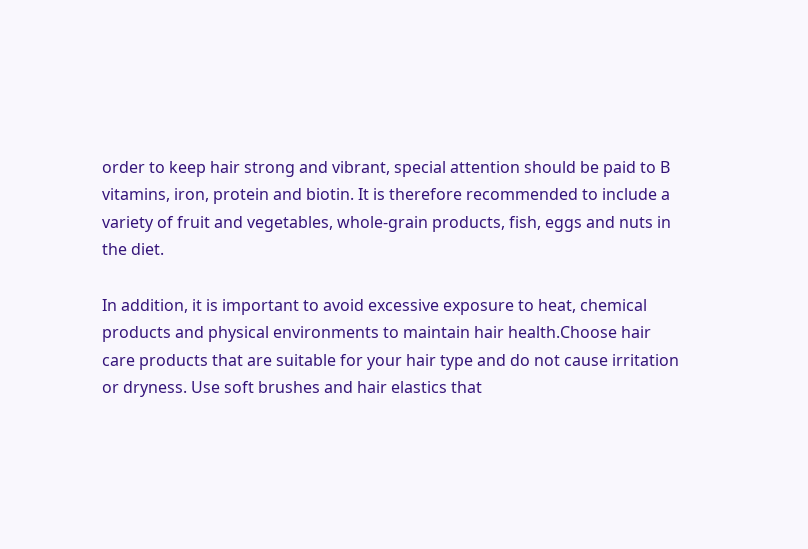order to keep hair strong and vibrant, special attention should be paid to B vitamins, iron, protein and biotin. It is therefore recommended to include a variety of fruit and vegetables, whole-grain products, fish, eggs and nuts in the diet.

In addition, it is important to avoid excessive exposure to heat, chemical products and physical environments to maintain hair health.Choose hair care products that are suitable for your hair type and do not cause irritation or dryness. Use soft brushes and hair elastics that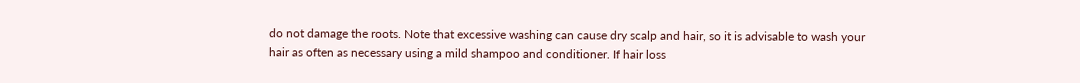do not damage the roots. Note that excessive washing can cause dry scalp and hair, so it is advisable to wash your hair as often as necessary using a mild shampoo and conditioner. If hair loss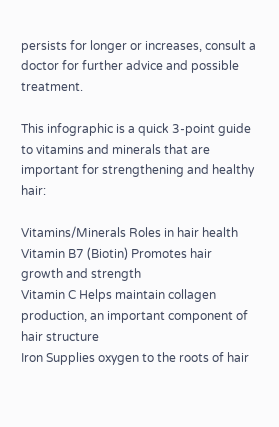persists for longer or increases, consult a doctor for further advice and possible treatment.

This infographic is a quick 3-point guide to vitamins and minerals that are important for strengthening and healthy hair:

Vitamins/Minerals Roles in hair health
Vitamin B7 (Biotin) Promotes hair growth and strength
Vitamin C Helps maintain collagen production, an important component of hair structure
Iron Supplies oxygen to the roots of hair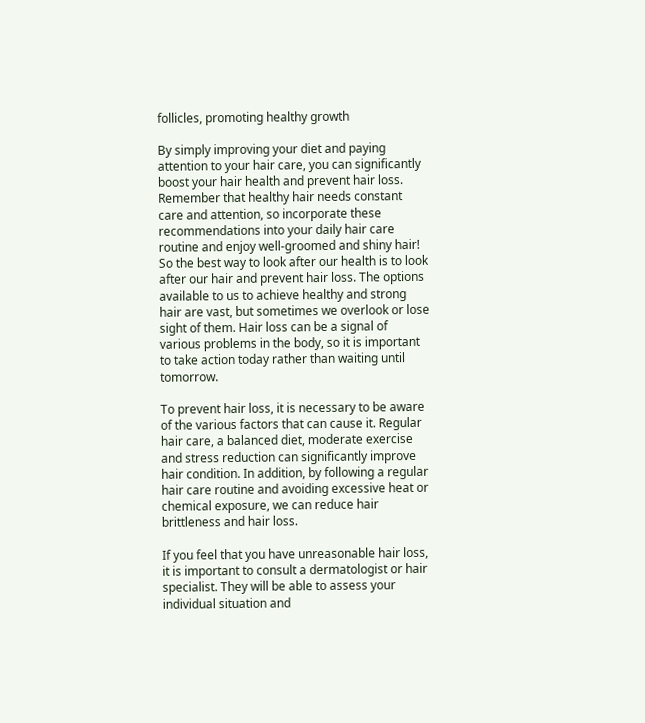follicles, promoting healthy growth

By simply improving your diet and paying attention to your hair care, you can significantly boost your hair health and prevent hair loss. Remember that healthy hair needs constant care and attention, so incorporate these recommendations into your daily hair care routine and enjoy well-groomed and shiny hair! So the best way to look after our health is to look after our hair and prevent hair loss. The options available to us to achieve healthy and strong hair are vast, but sometimes we overlook or lose sight of them. Hair loss can be a signal of various problems in the body, so it is important to take action today rather than waiting until tomorrow.

To prevent hair loss, it is necessary to be aware of the various factors that can cause it. Regular hair care, a balanced diet, moderate exercise and stress reduction can significantly improve hair condition. In addition, by following a regular hair care routine and avoiding excessive heat or chemical exposure, we can reduce hair brittleness and hair loss.

If you feel that you have unreasonable hair loss, it is important to consult a dermatologist or hair specialist. They will be able to assess your individual situation and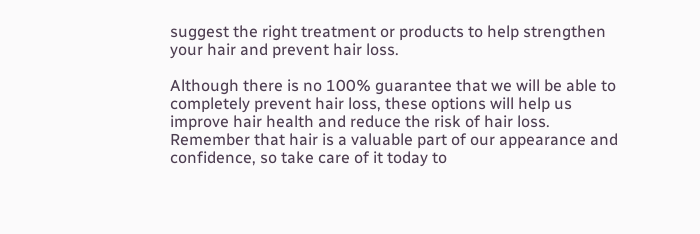suggest the right treatment or products to help strengthen your hair and prevent hair loss.

Although there is no 100% guarantee that we will be able to completely prevent hair loss, these options will help us improve hair health and reduce the risk of hair loss. Remember that hair is a valuable part of our appearance and confidence, so take care of it today to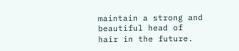maintain a strong and beautiful head of hair in the future.